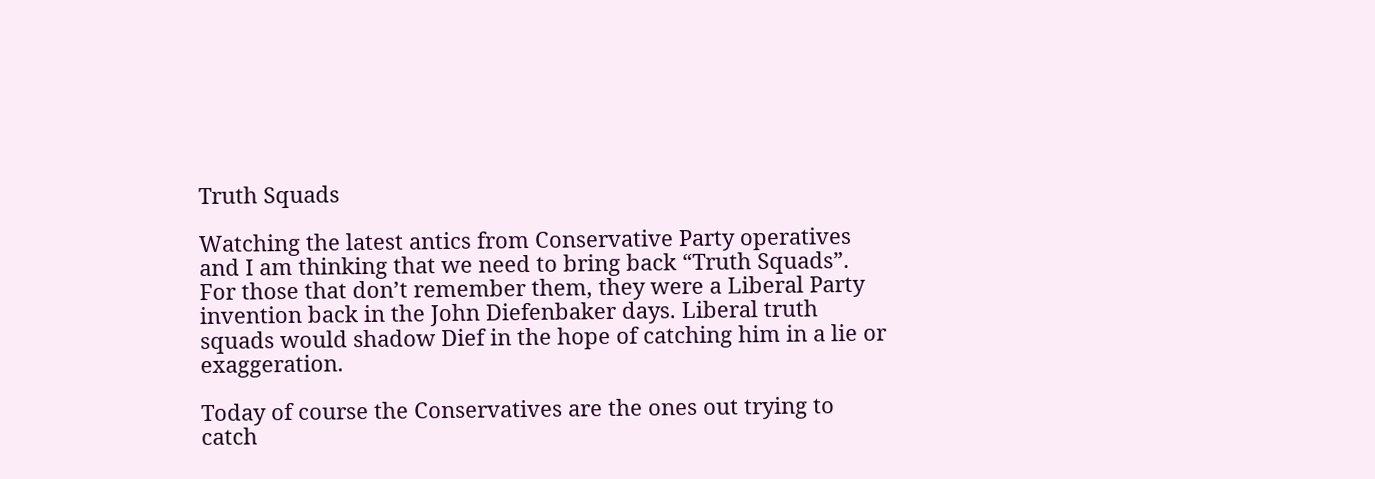Truth Squads

Watching the latest antics from Conservative Party operatives and I am thinking that we need to bring back “Truth Squads”. For those that don’t remember them, they were a Liberal Party invention back in the John Diefenbaker days. Liberal truth squads would shadow Dief in the hope of catching him in a lie or exaggeration.

Today of course the Conservatives are the ones out trying to catch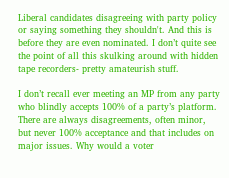Liberal candidates disagreeing with party policy or saying something they shouldn't. And this is before they are even nominated. I don’t quite see the point of all this skulking around with hidden tape recorders- pretty amateurish stuff.

I don’t recall ever meeting an MP from any party who blindly accepts 100% of a party’s platform. There are always disagreements, often minor, but never 100% acceptance and that includes on major issues. Why would a voter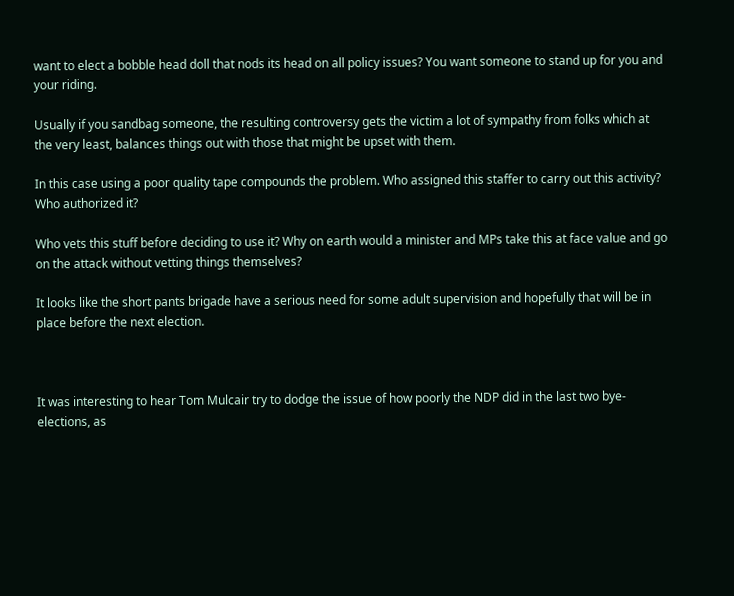want to elect a bobble head doll that nods its head on all policy issues? You want someone to stand up for you and your riding.

Usually if you sandbag someone, the resulting controversy gets the victim a lot of sympathy from folks which at the very least, balances things out with those that might be upset with them.

In this case using a poor quality tape compounds the problem. Who assigned this staffer to carry out this activity? Who authorized it?

Who vets this stuff before deciding to use it? Why on earth would a minister and MPs take this at face value and go on the attack without vetting things themselves?

It looks like the short pants brigade have a serious need for some adult supervision and hopefully that will be in place before the next election.



It was interesting to hear Tom Mulcair try to dodge the issue of how poorly the NDP did in the last two bye-elections, as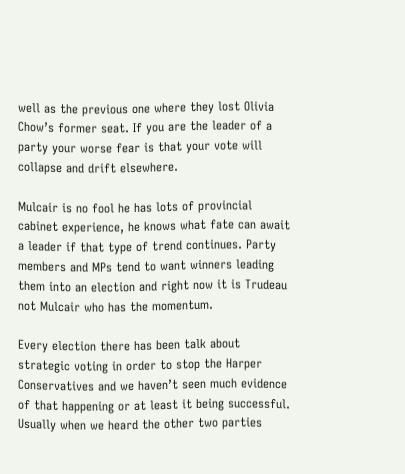well as the previous one where they lost Olivia Chow’s former seat. If you are the leader of a party your worse fear is that your vote will collapse and drift elsewhere.

Mulcair is no fool he has lots of provincial cabinet experience, he knows what fate can await a leader if that type of trend continues. Party members and MPs tend to want winners leading them into an election and right now it is Trudeau not Mulcair who has the momentum.

Every election there has been talk about strategic voting in order to stop the Harper Conservatives and we haven’t seen much evidence of that happening or at least it being successful.  Usually when we heard the other two parties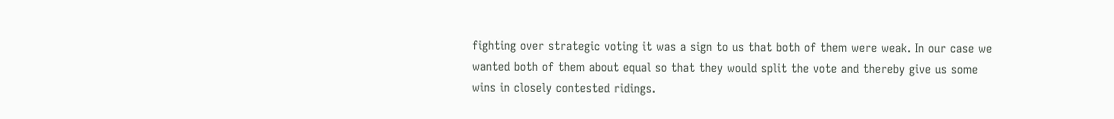fighting over strategic voting it was a sign to us that both of them were weak. In our case we wanted both of them about equal so that they would split the vote and thereby give us some wins in closely contested ridings.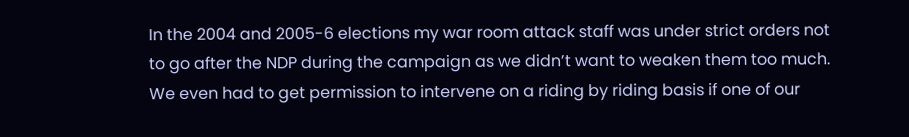In the 2004 and 2005-6 elections my war room attack staff was under strict orders not to go after the NDP during the campaign as we didn’t want to weaken them too much. We even had to get permission to intervene on a riding by riding basis if one of our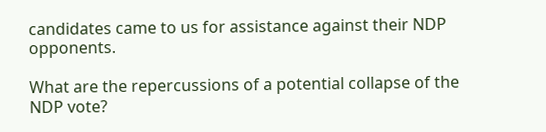candidates came to us for assistance against their NDP opponents.

What are the repercussions of a potential collapse of the NDP vote?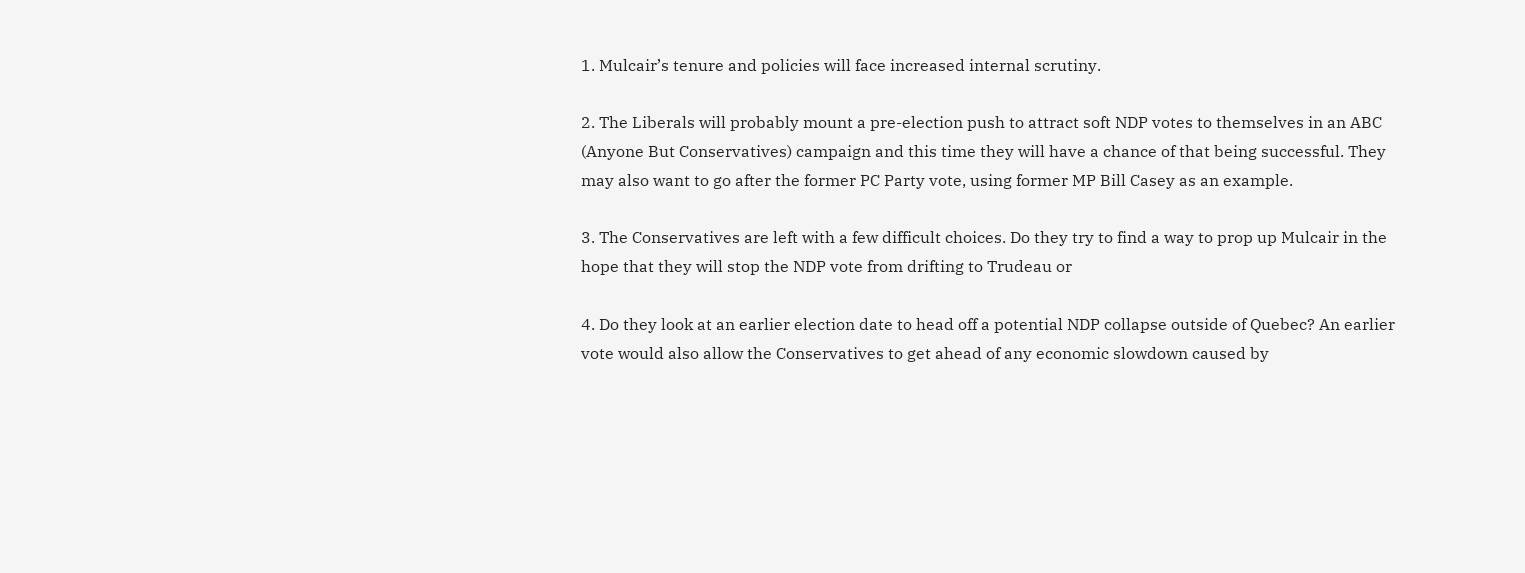1. Mulcair’s tenure and policies will face increased internal scrutiny.

2. The Liberals will probably mount a pre-election push to attract soft NDP votes to themselves in an ABC (Anyone But Conservatives) campaign and this time they will have a chance of that being successful. They may also want to go after the former PC Party vote, using former MP Bill Casey as an example.

3. The Conservatives are left with a few difficult choices. Do they try to find a way to prop up Mulcair in the hope that they will stop the NDP vote from drifting to Trudeau or

4. Do they look at an earlier election date to head off a potential NDP collapse outside of Quebec? An earlier vote would also allow the Conservatives to get ahead of any economic slowdown caused by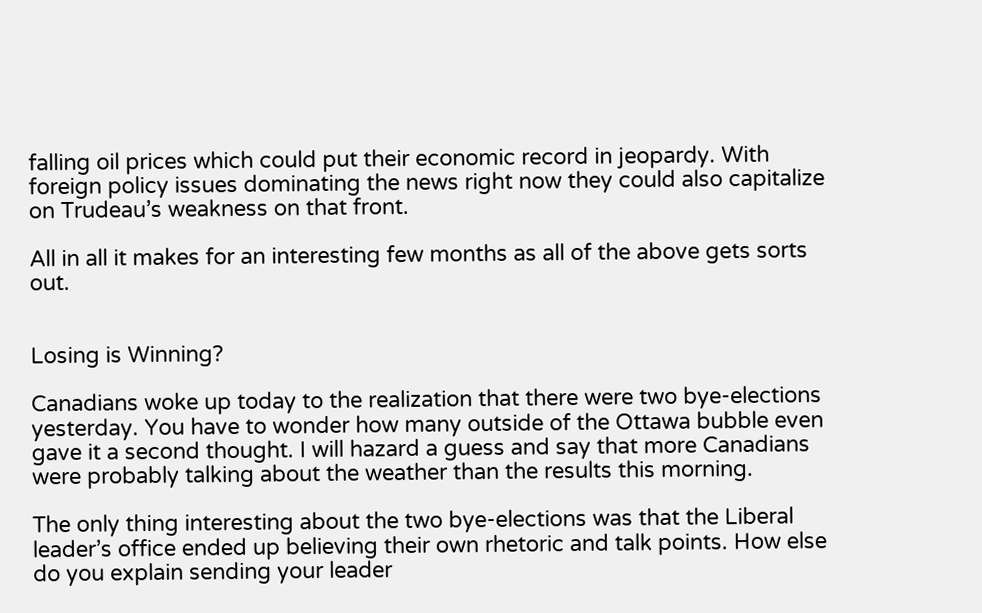falling oil prices which could put their economic record in jeopardy. With foreign policy issues dominating the news right now they could also capitalize on Trudeau’s weakness on that front.

All in all it makes for an interesting few months as all of the above gets sorts out.


Losing is Winning?

Canadians woke up today to the realization that there were two bye-elections yesterday. You have to wonder how many outside of the Ottawa bubble even gave it a second thought. I will hazard a guess and say that more Canadians were probably talking about the weather than the results this morning.

The only thing interesting about the two bye-elections was that the Liberal leader’s office ended up believing their own rhetoric and talk points. How else do you explain sending your leader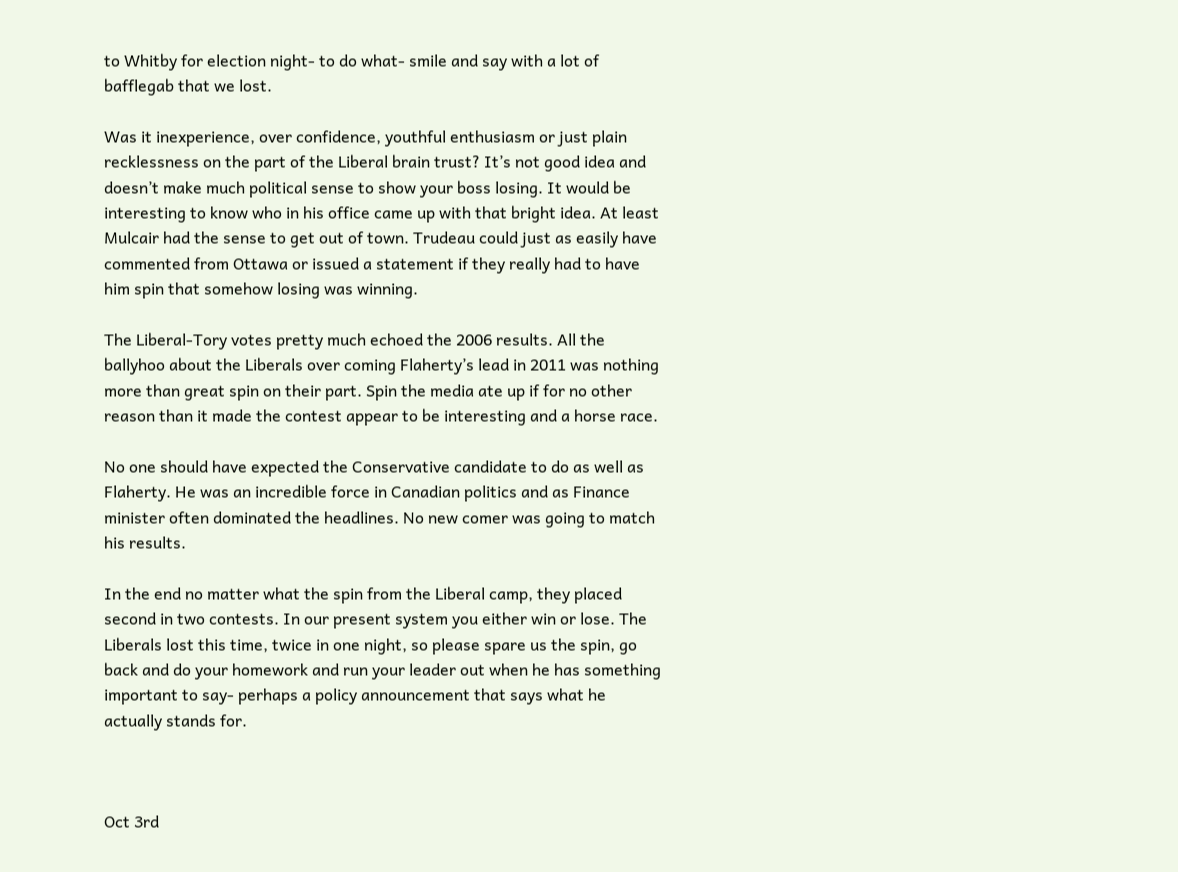to Whitby for election night- to do what- smile and say with a lot of bafflegab that we lost.

Was it inexperience, over confidence, youthful enthusiasm or just plain recklessness on the part of the Liberal brain trust? It’s not good idea and doesn’t make much political sense to show your boss losing. It would be interesting to know who in his office came up with that bright idea. At least Mulcair had the sense to get out of town. Trudeau could just as easily have commented from Ottawa or issued a statement if they really had to have him spin that somehow losing was winning.

The Liberal-Tory votes pretty much echoed the 2006 results. All the ballyhoo about the Liberals over coming Flaherty’s lead in 2011 was nothing more than great spin on their part. Spin the media ate up if for no other reason than it made the contest appear to be interesting and a horse race.

No one should have expected the Conservative candidate to do as well as Flaherty. He was an incredible force in Canadian politics and as Finance minister often dominated the headlines. No new comer was going to match his results.

In the end no matter what the spin from the Liberal camp, they placed second in two contests. In our present system you either win or lose. The Liberals lost this time, twice in one night, so please spare us the spin, go back and do your homework and run your leader out when he has something important to say- perhaps a policy announcement that says what he actually stands for.



Oct 3rd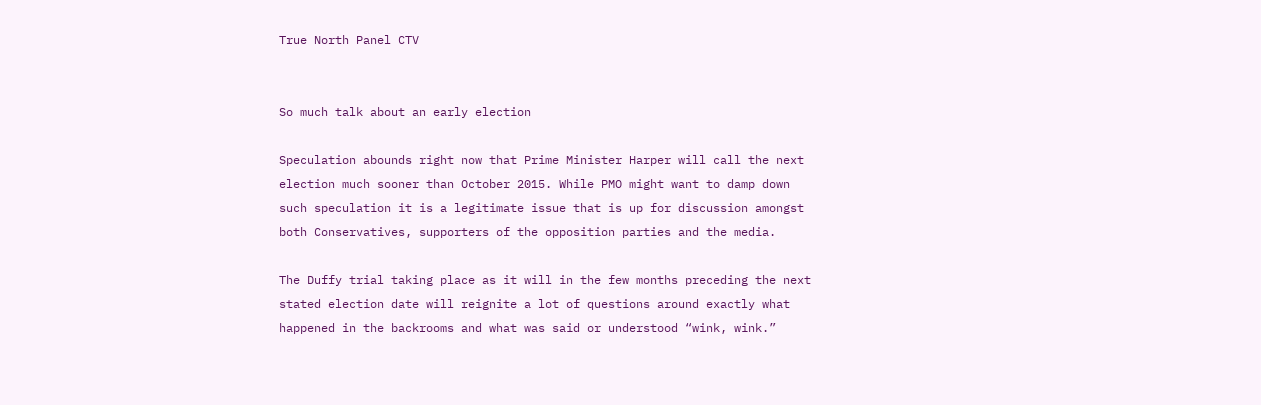True North Panel CTV


So much talk about an early election

Speculation abounds right now that Prime Minister Harper will call the next election much sooner than October 2015. While PMO might want to damp down such speculation it is a legitimate issue that is up for discussion amongst both Conservatives, supporters of the opposition parties and the media.

The Duffy trial taking place as it will in the few months preceding the next stated election date will reignite a lot of questions around exactly what happened in the backrooms and what was said or understood “wink, wink.”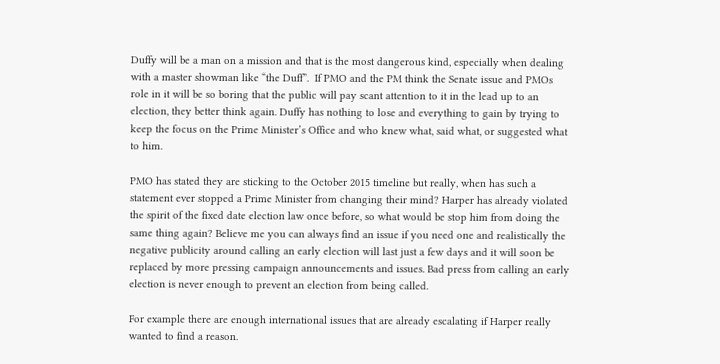Duffy will be a man on a mission and that is the most dangerous kind, especially when dealing with a master showman like “the Duff”.  If PMO and the PM think the Senate issue and PMOs role in it will be so boring that the public will pay scant attention to it in the lead up to an election, they better think again. Duffy has nothing to lose and everything to gain by trying to keep the focus on the Prime Minister’s Office and who knew what, said what, or suggested what to him.

PMO has stated they are sticking to the October 2015 timeline but really, when has such a statement ever stopped a Prime Minister from changing their mind? Harper has already violated the spirit of the fixed date election law once before, so what would be stop him from doing the same thing again? Believe me you can always find an issue if you need one and realistically the negative publicity around calling an early election will last just a few days and it will soon be replaced by more pressing campaign announcements and issues. Bad press from calling an early election is never enough to prevent an election from being called.

For example there are enough international issues that are already escalating if Harper really wanted to find a reason.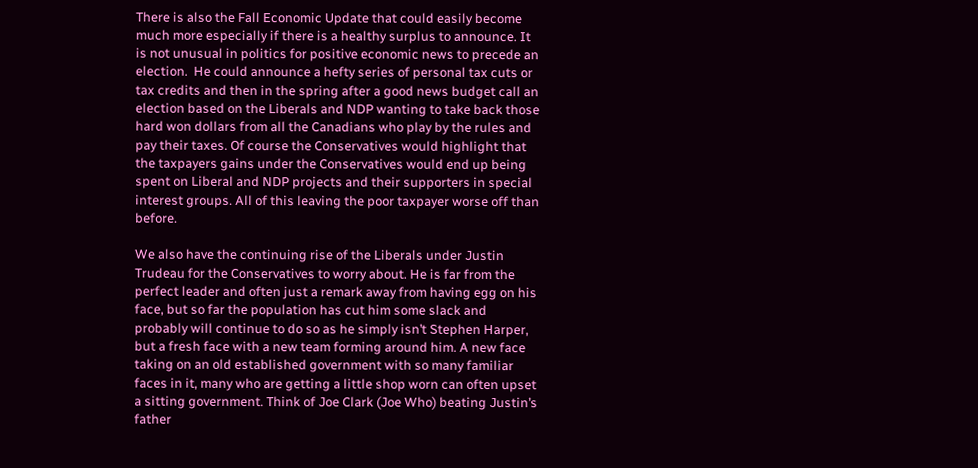There is also the Fall Economic Update that could easily become much more especially if there is a healthy surplus to announce. It is not unusual in politics for positive economic news to precede an election.  He could announce a hefty series of personal tax cuts or tax credits and then in the spring after a good news budget call an election based on the Liberals and NDP wanting to take back those hard won dollars from all the Canadians who play by the rules and pay their taxes. Of course the Conservatives would highlight that the taxpayers gains under the Conservatives would end up being spent on Liberal and NDP projects and their supporters in special interest groups. All of this leaving the poor taxpayer worse off than before.

We also have the continuing rise of the Liberals under Justin Trudeau for the Conservatives to worry about. He is far from the perfect leader and often just a remark away from having egg on his face, but so far the population has cut him some slack and probably will continue to do so as he simply isn’t Stephen Harper, but a fresh face with a new team forming around him. A new face taking on an old established government with so many familiar faces in it, many who are getting a little shop worn can often upset a sitting government. Think of Joe Clark (Joe Who) beating Justin’s father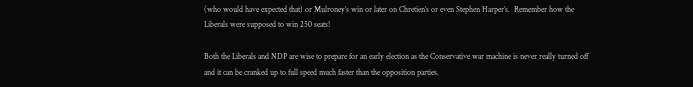(who would have expected that) or Mulroney’s win or later on Chretien’s or even Stephen Harper’s.  Remember how the Liberals were supposed to win 250 seats!

Both the Liberals and NDP are wise to prepare for an early election as the Conservative war machine is never really turned off and it can be cranked up to full speed much faster than the opposition parties.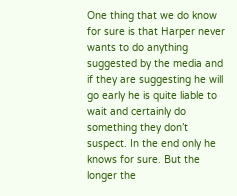One thing that we do know for sure is that Harper never wants to do anything suggested by the media and if they are suggesting he will go early he is quite liable to wait and certainly do something they don’t suspect. In the end only he knows for sure. But the longer the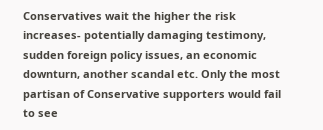Conservatives wait the higher the risk increases- potentially damaging testimony, sudden foreign policy issues, an economic downturn, another scandal etc. Only the most partisan of Conservative supporters would fail to see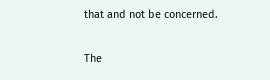that and not be concerned.

The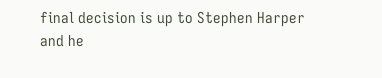final decision is up to Stephen Harper and he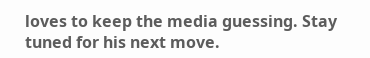loves to keep the media guessing. Stay tuned for his next move.